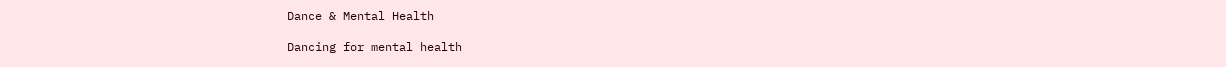Dance & Mental Health

Dancing for mental health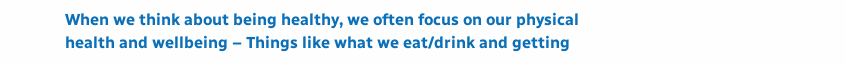When we think about being healthy, we often focus on our physical health and wellbeing – Things like what we eat/drink and getting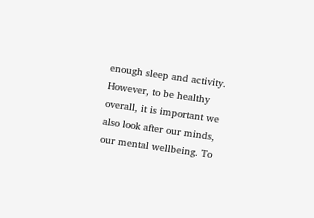enough sleep and activity. However, to be healthy overall, it is important we also look after our minds, our mental wellbeing. To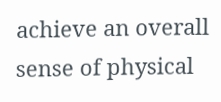achieve an overall sense of physical